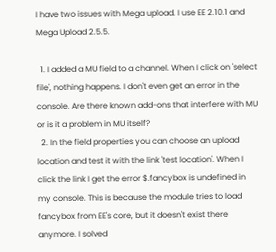I have two issues with Mega upload. I use EE 2.10.1 and Mega Upload 2.5.5.

  1. I added a MU field to a channel. When I click on 'select file', nothing happens. I don't even get an error in the console. Are there known add-ons that interfere with MU or is it a problem in MU itself?
  2. In the field properties you can choose an upload location and test it with the link 'test location'. When I click the link I get the error $.fancybox is undefined in my console. This is because the module tries to load fancybox from EE's core, but it doesn't exist there anymore. I solved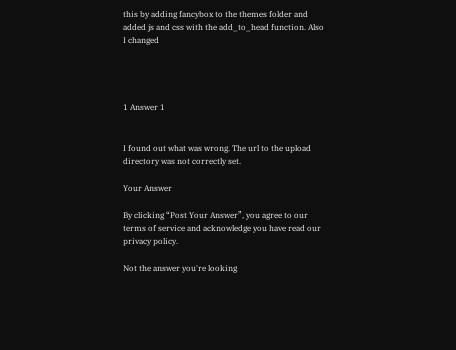this by adding fancybox to the themes folder and added js and css with the add_to_head function. Also I changed




1 Answer 1


I found out what was wrong. The url to the upload directory was not correctly set.

Your Answer

By clicking “Post Your Answer”, you agree to our terms of service and acknowledge you have read our privacy policy.

Not the answer you're looking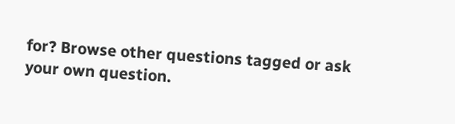for? Browse other questions tagged or ask your own question.